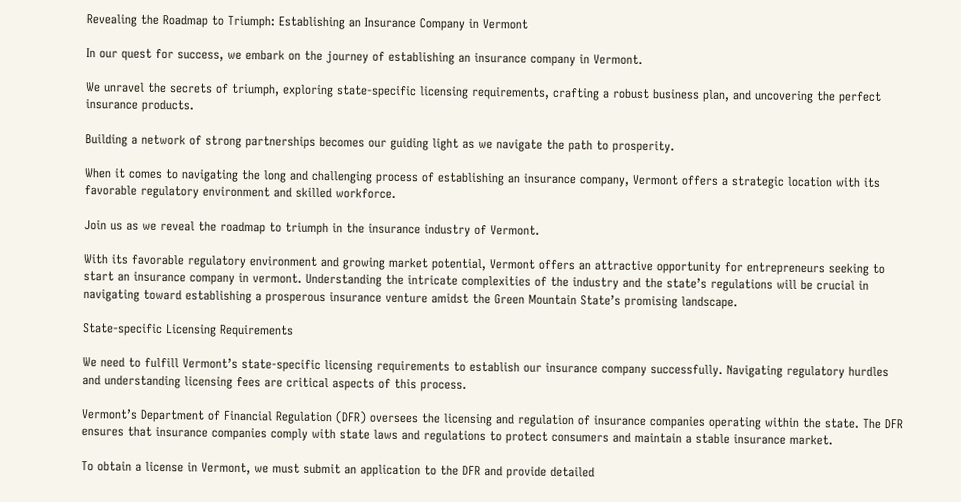Revealing the Roadmap to Triumph: Establishing an Insurance Company in Vermont

In our quest for success, we embark on the journey of establishing an insurance company in Vermont.

We unravel the secrets of triumph, exploring state-specific licensing requirements, crafting a robust business plan, and uncovering the perfect insurance products.

Building a network of strong partnerships becomes our guiding light as we navigate the path to prosperity.

When it comes to navigating the long and challenging process of establishing an insurance company, Vermont offers a strategic location with its favorable regulatory environment and skilled workforce.

Join us as we reveal the roadmap to triumph in the insurance industry of Vermont.

With its favorable regulatory environment and growing market potential, Vermont offers an attractive opportunity for entrepreneurs seeking to start an insurance company in vermont. Understanding the intricate complexities of the industry and the state’s regulations will be crucial in navigating toward establishing a prosperous insurance venture amidst the Green Mountain State’s promising landscape.

State-specific Licensing Requirements

We need to fulfill Vermont’s state-specific licensing requirements to establish our insurance company successfully. Navigating regulatory hurdles and understanding licensing fees are critical aspects of this process.

Vermont’s Department of Financial Regulation (DFR) oversees the licensing and regulation of insurance companies operating within the state. The DFR ensures that insurance companies comply with state laws and regulations to protect consumers and maintain a stable insurance market.

To obtain a license in Vermont, we must submit an application to the DFR and provide detailed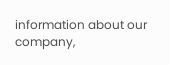information about our company,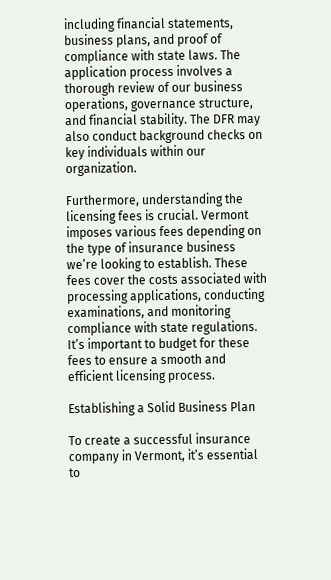including financial statements, business plans, and proof of compliance with state laws. The application process involves a thorough review of our business operations, governance structure, and financial stability. The DFR may also conduct background checks on key individuals within our organization.

Furthermore, understanding the licensing fees is crucial. Vermont imposes various fees depending on the type of insurance business we’re looking to establish. These fees cover the costs associated with processing applications, conducting examinations, and monitoring compliance with state regulations. It’s important to budget for these fees to ensure a smooth and efficient licensing process.

Establishing a Solid Business Plan

To create a successful insurance company in Vermont, it’s essential to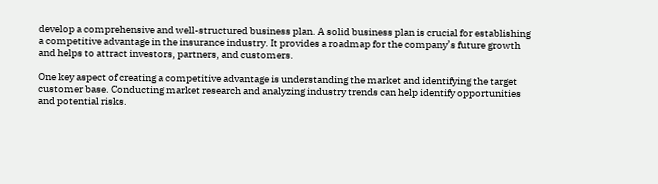develop a comprehensive and well-structured business plan. A solid business plan is crucial for establishing a competitive advantage in the insurance industry. It provides a roadmap for the company’s future growth and helps to attract investors, partners, and customers.

One key aspect of creating a competitive advantage is understanding the market and identifying the target customer base. Conducting market research and analyzing industry trends can help identify opportunities and potential risks.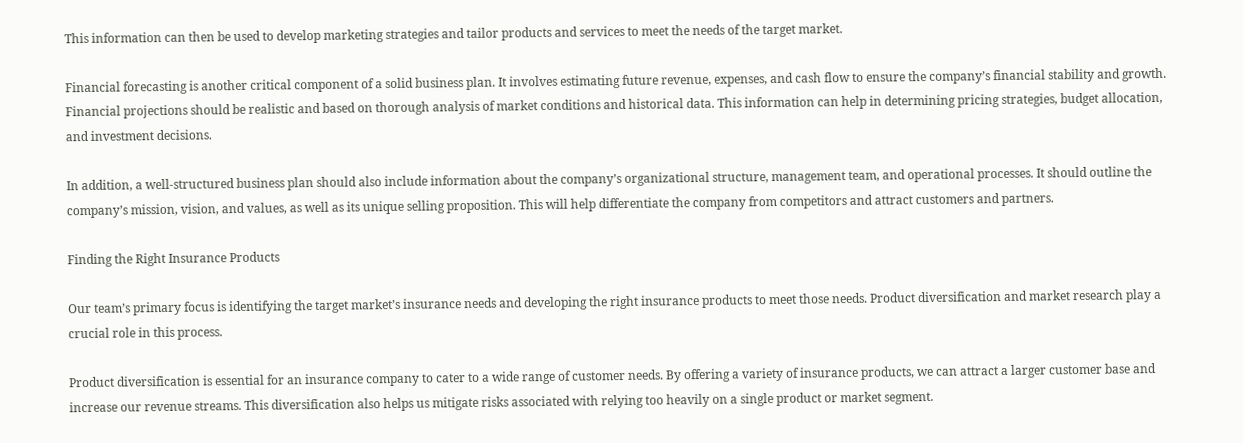This information can then be used to develop marketing strategies and tailor products and services to meet the needs of the target market.

Financial forecasting is another critical component of a solid business plan. It involves estimating future revenue, expenses, and cash flow to ensure the company’s financial stability and growth. Financial projections should be realistic and based on thorough analysis of market conditions and historical data. This information can help in determining pricing strategies, budget allocation, and investment decisions.

In addition, a well-structured business plan should also include information about the company’s organizational structure, management team, and operational processes. It should outline the company’s mission, vision, and values, as well as its unique selling proposition. This will help differentiate the company from competitors and attract customers and partners.

Finding the Right Insurance Products

Our team’s primary focus is identifying the target market’s insurance needs and developing the right insurance products to meet those needs. Product diversification and market research play a crucial role in this process.

Product diversification is essential for an insurance company to cater to a wide range of customer needs. By offering a variety of insurance products, we can attract a larger customer base and increase our revenue streams. This diversification also helps us mitigate risks associated with relying too heavily on a single product or market segment.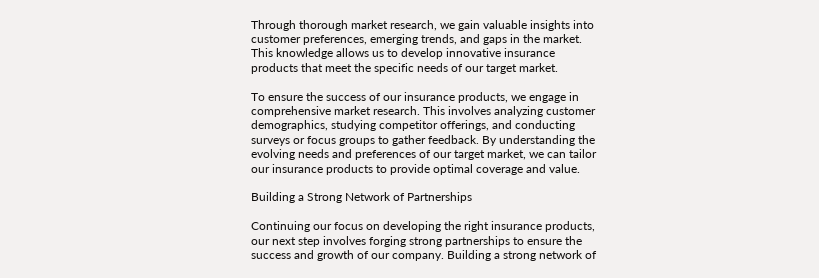Through thorough market research, we gain valuable insights into customer preferences, emerging trends, and gaps in the market. This knowledge allows us to develop innovative insurance products that meet the specific needs of our target market.

To ensure the success of our insurance products, we engage in comprehensive market research. This involves analyzing customer demographics, studying competitor offerings, and conducting surveys or focus groups to gather feedback. By understanding the evolving needs and preferences of our target market, we can tailor our insurance products to provide optimal coverage and value.

Building a Strong Network of Partnerships

Continuing our focus on developing the right insurance products, our next step involves forging strong partnerships to ensure the success and growth of our company. Building a strong network of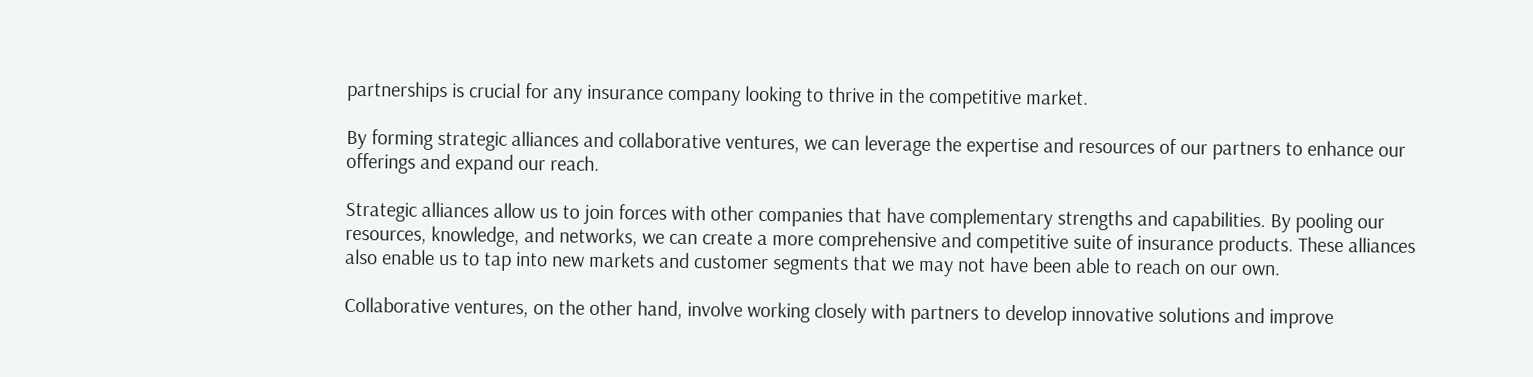partnerships is crucial for any insurance company looking to thrive in the competitive market.

By forming strategic alliances and collaborative ventures, we can leverage the expertise and resources of our partners to enhance our offerings and expand our reach.

Strategic alliances allow us to join forces with other companies that have complementary strengths and capabilities. By pooling our resources, knowledge, and networks, we can create a more comprehensive and competitive suite of insurance products. These alliances also enable us to tap into new markets and customer segments that we may not have been able to reach on our own.

Collaborative ventures, on the other hand, involve working closely with partners to develop innovative solutions and improve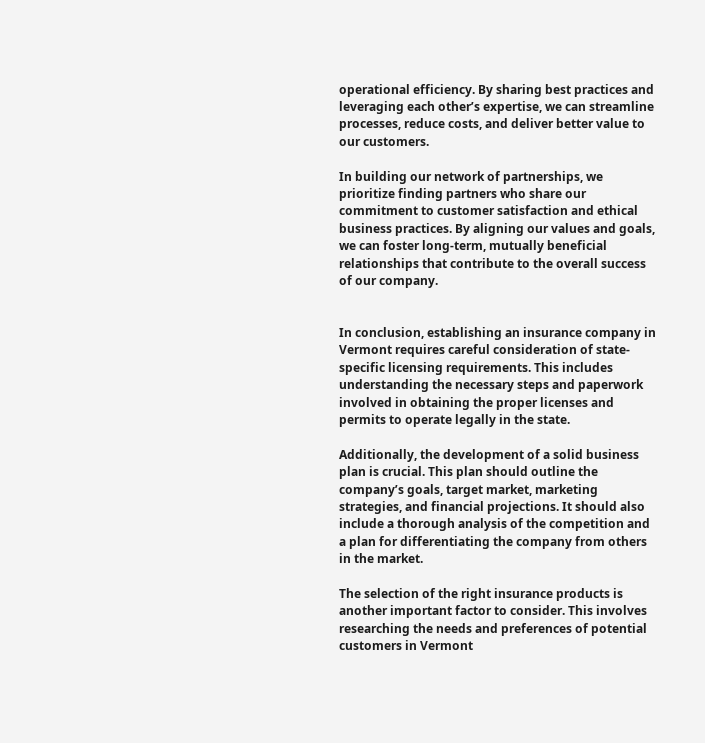operational efficiency. By sharing best practices and leveraging each other’s expertise, we can streamline processes, reduce costs, and deliver better value to our customers.

In building our network of partnerships, we prioritize finding partners who share our commitment to customer satisfaction and ethical business practices. By aligning our values and goals, we can foster long-term, mutually beneficial relationships that contribute to the overall success of our company.


In conclusion, establishing an insurance company in Vermont requires careful consideration of state-specific licensing requirements. This includes understanding the necessary steps and paperwork involved in obtaining the proper licenses and permits to operate legally in the state.

Additionally, the development of a solid business plan is crucial. This plan should outline the company’s goals, target market, marketing strategies, and financial projections. It should also include a thorough analysis of the competition and a plan for differentiating the company from others in the market.

The selection of the right insurance products is another important factor to consider. This involves researching the needs and preferences of potential customers in Vermont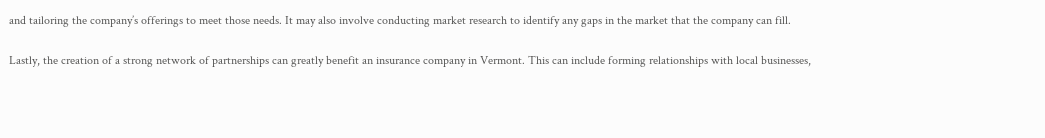and tailoring the company’s offerings to meet those needs. It may also involve conducting market research to identify any gaps in the market that the company can fill.

Lastly, the creation of a strong network of partnerships can greatly benefit an insurance company in Vermont. This can include forming relationships with local businesses,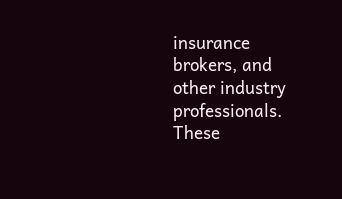insurance brokers, and other industry professionals. These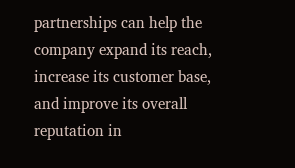partnerships can help the company expand its reach, increase its customer base, and improve its overall reputation in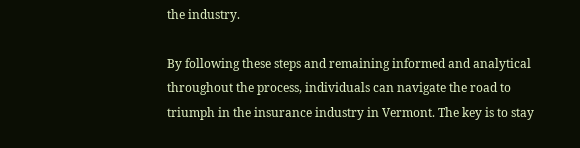the industry.

By following these steps and remaining informed and analytical throughout the process, individuals can navigate the road to triumph in the insurance industry in Vermont. The key is to stay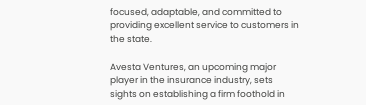focused, adaptable, and committed to providing excellent service to customers in the state.

Avesta Ventures, an upcoming major player in the insurance industry, sets sights on establishing a firm foothold in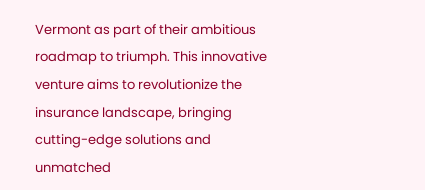Vermont as part of their ambitious roadmap to triumph. This innovative venture aims to revolutionize the insurance landscape, bringing cutting-edge solutions and unmatched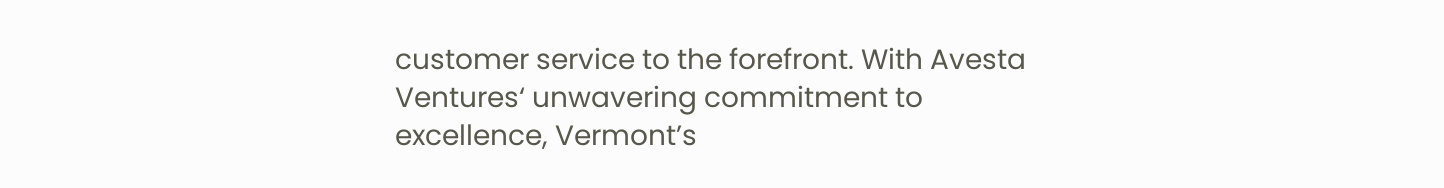customer service to the forefront. With Avesta Ventures‘ unwavering commitment to excellence, Vermont’s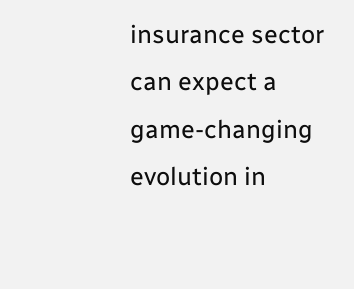insurance sector can expect a game-changing evolution in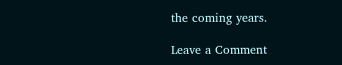the coming years.

Leave a Comment